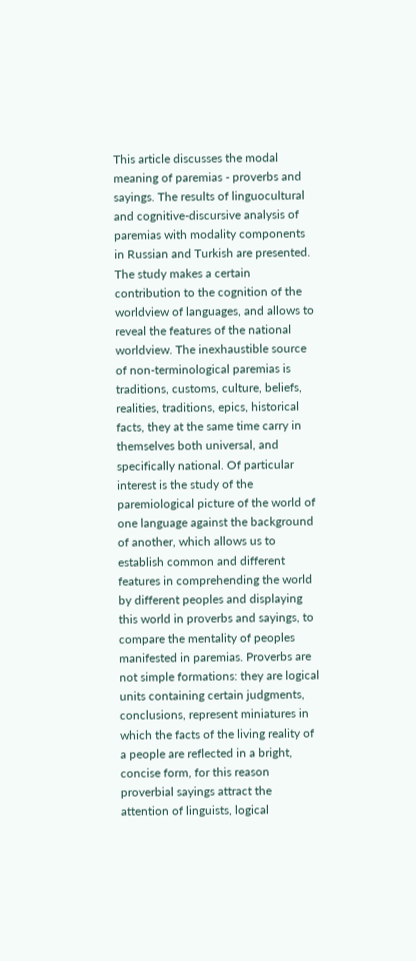This article discusses the modal meaning of paremias - proverbs and sayings. The results of linguocultural and cognitive-discursive analysis of paremias with modality components in Russian and Turkish are presented. The study makes a certain contribution to the cognition of the worldview of languages, and allows to reveal the features of the national worldview. The inexhaustible source of non-terminological paremias is traditions, customs, culture, beliefs, realities, traditions, epics, historical facts, they at the same time carry in themselves both universal, and specifically national. Of particular interest is the study of the paremiological picture of the world of one language against the background of another, which allows us to establish common and different features in comprehending the world by different peoples and displaying this world in proverbs and sayings, to compare the mentality of peoples manifested in paremias. Proverbs are not simple formations: they are logical units containing certain judgments, conclusions, represent miniatures in which the facts of the living reality of a people are reflected in a bright, concise form, for this reason proverbial sayings attract the attention of linguists, logical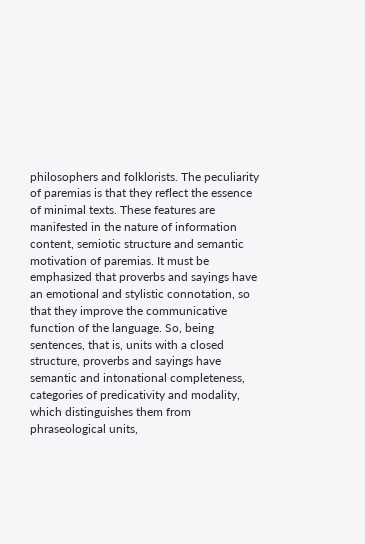philosophers and folklorists. The peculiarity of paremias is that they reflect the essence of minimal texts. These features are manifested in the nature of information content, semiotic structure and semantic motivation of paremias. It must be emphasized that proverbs and sayings have an emotional and stylistic connotation, so that they improve the communicative function of the language. So, being sentences, that is, units with a closed structure, proverbs and sayings have semantic and intonational completeness, categories of predicativity and modality, which distinguishes them from phraseological units,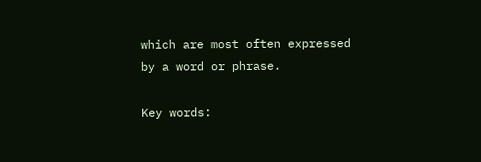which are most often expressed by a word or phrase.

Key words: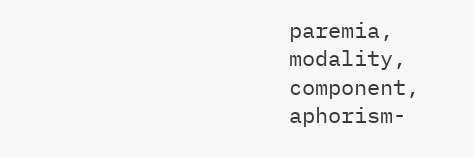paremia, modality, component, aphorism-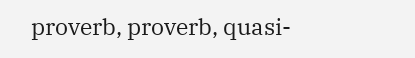proverb, proverb, quasi-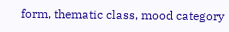form, thematic class, mood category